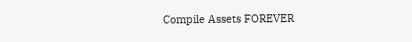Compile Assets FOREVER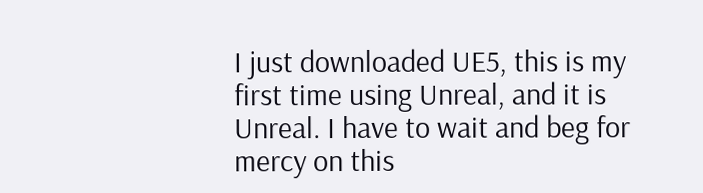I just downloaded UE5, this is my first time using Unreal, and it is Unreal. I have to wait and beg for mercy on this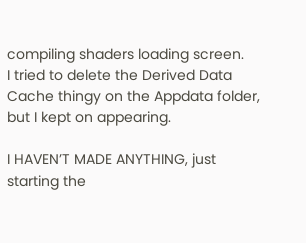compiling shaders loading screen.
I tried to delete the Derived Data Cache thingy on the Appdata folder, but I kept on appearing.

I HAVEN’T MADE ANYTHING, just starting the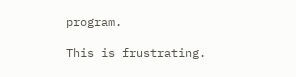program.

This is frustrating.